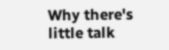Why there's little talk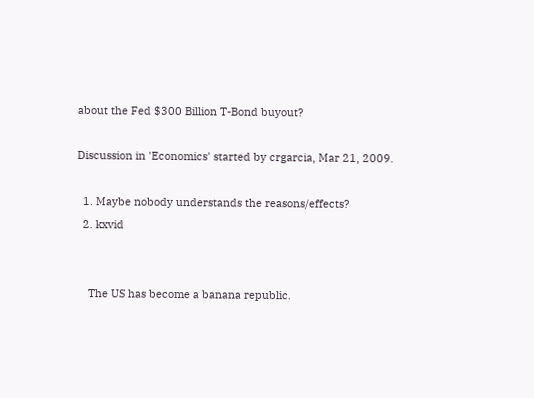about the Fed $300 Billion T-Bond buyout?

Discussion in 'Economics' started by crgarcia, Mar 21, 2009.

  1. Maybe nobody understands the reasons/effects?
  2. kxvid


    The US has become a banana republic.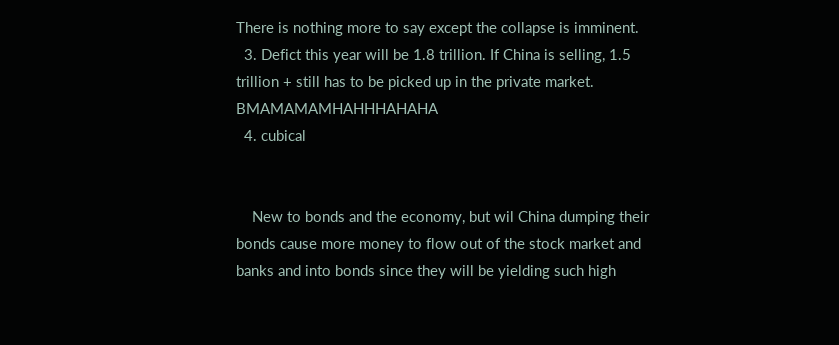There is nothing more to say except the collapse is imminent.
  3. Defict this year will be 1.8 trillion. If China is selling, 1.5 trillion + still has to be picked up in the private market. BMAMAMAMHAHHHAHAHA
  4. cubical


    New to bonds and the economy, but wil China dumping their bonds cause more money to flow out of the stock market and banks and into bonds since they will be yielding such high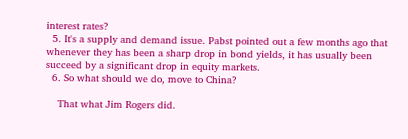interest rates?
  5. It's a supply and demand issue. Pabst pointed out a few months ago that whenever they has been a sharp drop in bond yields, it has usually been succeed by a significant drop in equity markets.
  6. So what should we do, move to China?

    That what Jim Rogers did.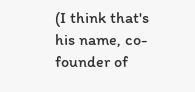(I think that's his name, co-founder of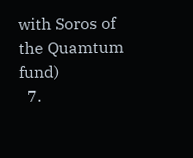with Soros of the Quamtum fund)
  7.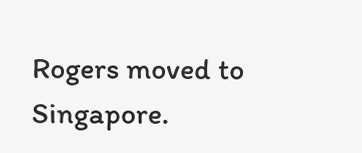Rogers moved to Singapore.